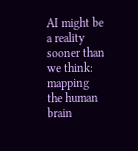AI might be a reality sooner than we think: mapping the human brain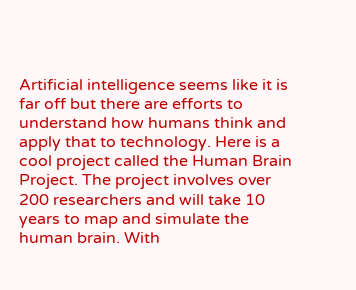Artificial intelligence seems like it is far off but there are efforts to understand how humans think and apply that to technology. Here is a cool project called the Human Brain Project. The project involves over 200 researchers and will take 10 years to map and simulate the human brain. With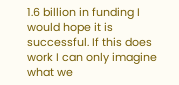1.6 billion in funding I would hope it is successful. If this does work I can only imagine what we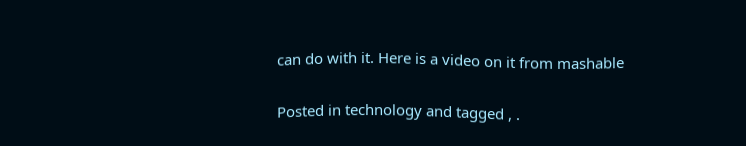can do with it. Here is a video on it from mashable

Posted in technology and tagged , .